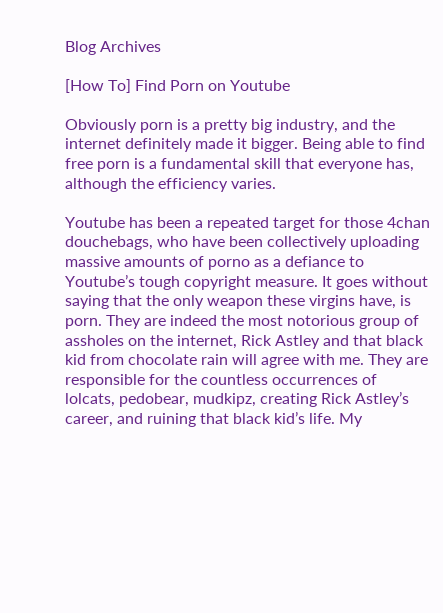Blog Archives

[How To] Find Porn on Youtube

Obviously porn is a pretty big industry, and the internet definitely made it bigger. Being able to find free porn is a fundamental skill that everyone has, although the efficiency varies.

Youtube has been a repeated target for those 4chan douchebags, who have been collectively uploading massive amounts of porno as a defiance to Youtube’s tough copyright measure. It goes without saying that the only weapon these virgins have, is porn. They are indeed the most notorious group of assholes on the internet, Rick Astley and that black kid from chocolate rain will agree with me. They are responsible for the countless occurrences of lolcats, pedobear, mudkipz, creating Rick Astley’s career, and ruining that black kid’s life. My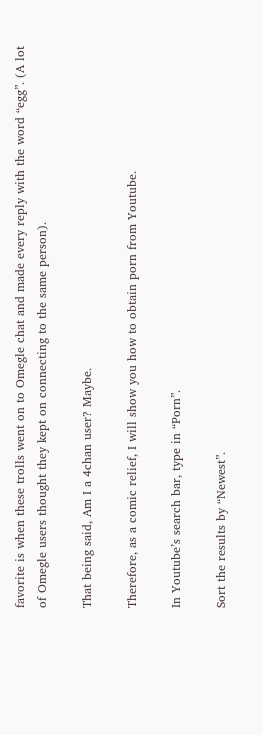favorite is when these trolls went on to Omegle chat and made every reply with the word “egg”. (A lot of Omegle users thought they kept on connecting to the same person).

That being said, Am I a 4chan user? Maybe.

Therefore, as a comic relief, I will show you how to obtain porn from Youtube.

In Youtube’s search bar, type in “Porn”.

Sort the results by “Newest”.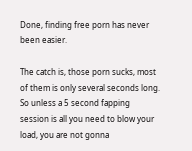Done, finding free porn has never been easier.

The catch is, those porn sucks, most of them is only several seconds long. So unless a 5 second fapping session is all you need to blow your load, you are not gonna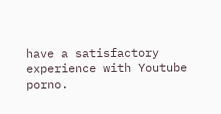have a satisfactory experience with Youtube porno.